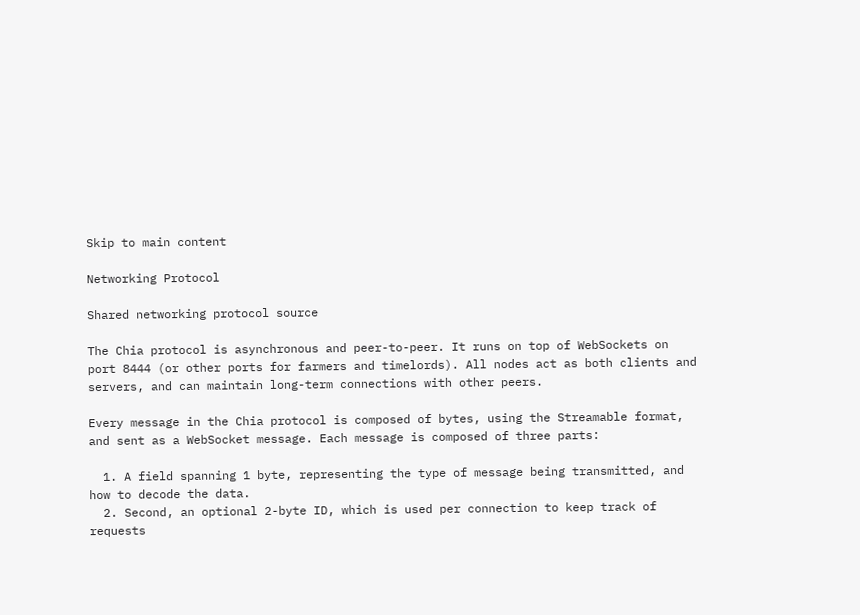Skip to main content

Networking Protocol

Shared networking protocol source

The Chia protocol is asynchronous and peer-to-peer. It runs on top of WebSockets on port 8444 (or other ports for farmers and timelords). All nodes act as both clients and servers, and can maintain long-term connections with other peers.

Every message in the Chia protocol is composed of bytes, using the Streamable format, and sent as a WebSocket message. Each message is composed of three parts:

  1. A field spanning 1 byte, representing the type of message being transmitted, and how to decode the data.
  2. Second, an optional 2-byte ID, which is used per connection to keep track of requests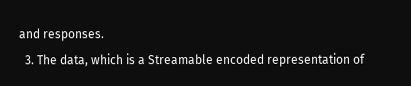and responses.
  3. The data, which is a Streamable encoded representation of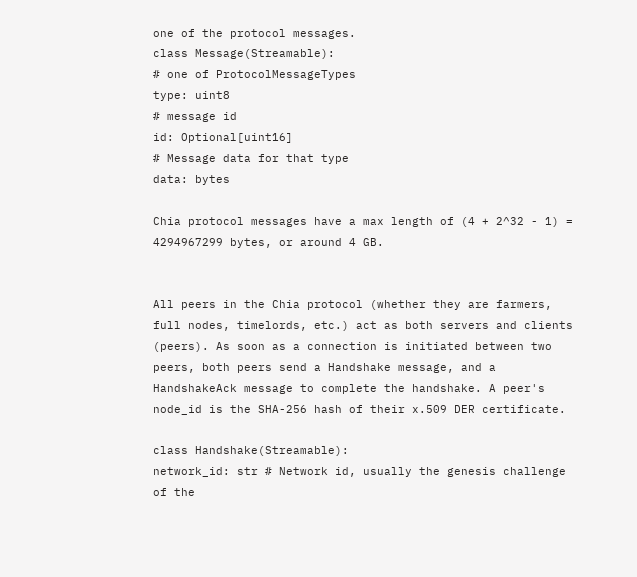one of the protocol messages.
class Message(Streamable):
# one of ProtocolMessageTypes
type: uint8
# message id
id: Optional[uint16]
# Message data for that type
data: bytes

Chia protocol messages have a max length of (4 + 2^32 - 1) = 4294967299 bytes, or around 4 GB.


All peers in the Chia protocol (whether they are farmers, full nodes, timelords, etc.) act as both servers and clients (peers). As soon as a connection is initiated between two peers, both peers send a Handshake message, and a HandshakeAck message to complete the handshake. A peer's node_id is the SHA-256 hash of their x.509 DER certificate.

class Handshake(Streamable):
network_id: str # Network id, usually the genesis challenge of the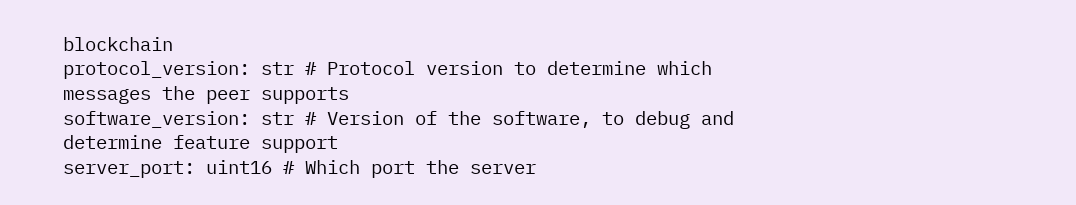blockchain
protocol_version: str # Protocol version to determine which messages the peer supports
software_version: str # Version of the software, to debug and determine feature support
server_port: uint16 # Which port the server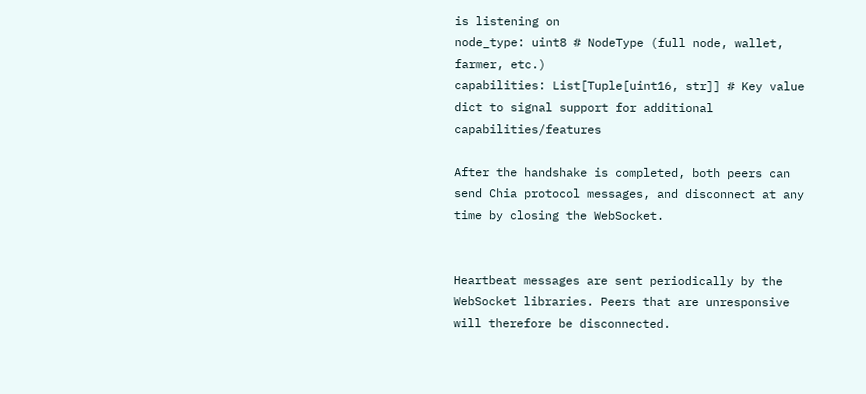is listening on
node_type: uint8 # NodeType (full node, wallet, farmer, etc.)
capabilities: List[Tuple[uint16, str]] # Key value dict to signal support for additional capabilities/features

After the handshake is completed, both peers can send Chia protocol messages, and disconnect at any time by closing the WebSocket.


Heartbeat messages are sent periodically by the WebSocket libraries. Peers that are unresponsive will therefore be disconnected.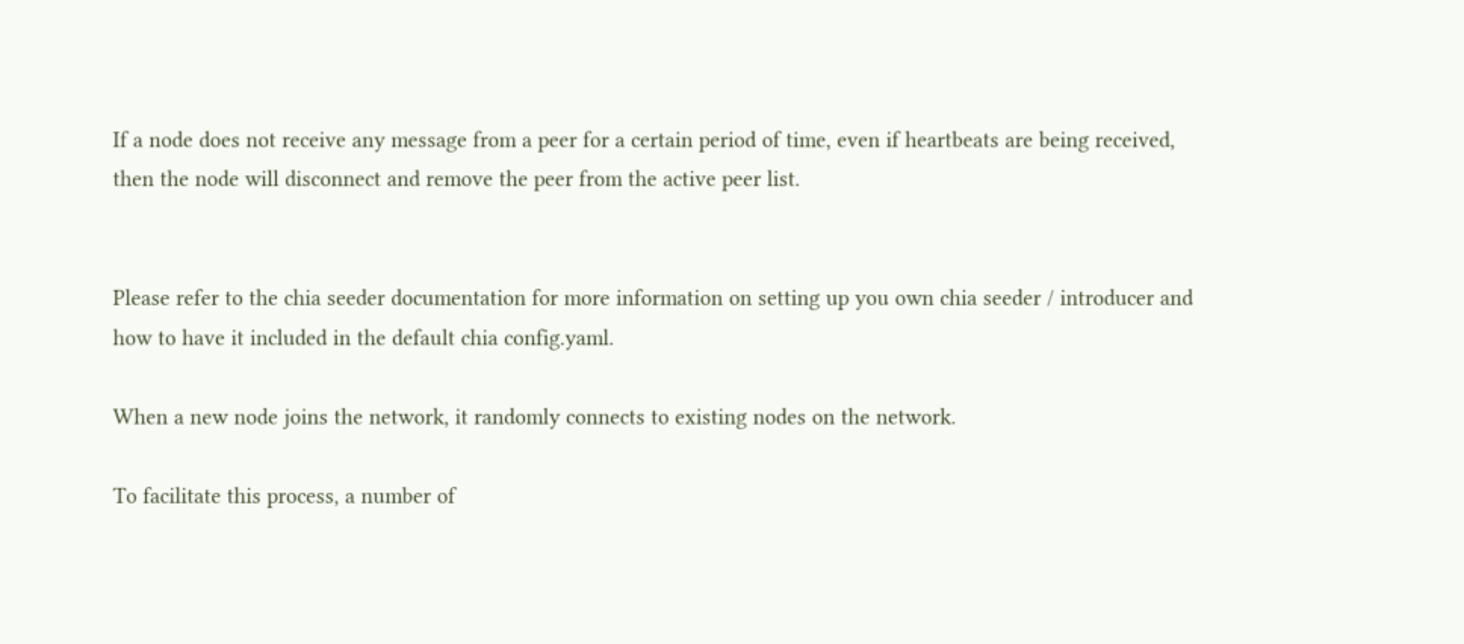If a node does not receive any message from a peer for a certain period of time, even if heartbeats are being received, then the node will disconnect and remove the peer from the active peer list.


Please refer to the chia seeder documentation for more information on setting up you own chia seeder / introducer and how to have it included in the default chia config.yaml.

When a new node joins the network, it randomly connects to existing nodes on the network.

To facilitate this process, a number of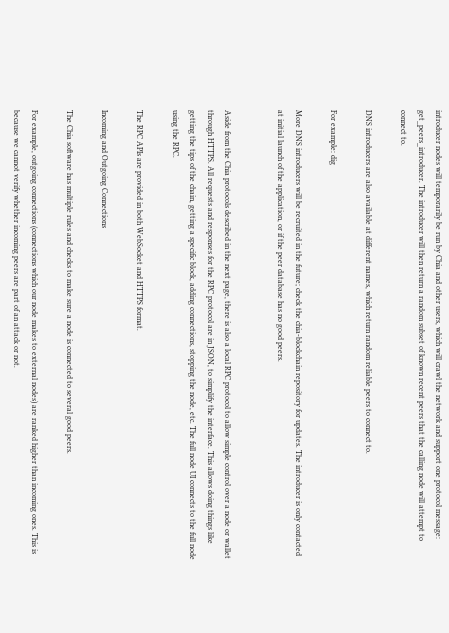introducer nodes will temporarily be run by Chia and other users, which will crawl the network and support one protocol message: get_peers_introducer. The introducer will then return a random subset of known recent peers that the calling node will attempt to connect to.

DNS introducers are also available at different names, which return random reliable peers to connect to.

For example: dig

More DNS introducers will be recruited in the future; check the chia-blockchain repository for updates. The introducer is only contacted at initial launch of the application, or if the peer database has no good peers.


Aside from the Chia protocols described in the next page, there is also a local RPC protocol to allow simple control over a node or wallet through HTTPS. All requests and responses for the RPC protocol are in JSON, to simplify the interface. This allows doing things like getting the tips of the chain, getting a specific block, adding connections, stopping the node, etc. The full node UI connects to the full node using the RPC.

The RPC APIs are provided in both WebSocket and HTTPS format.

Incoming and Outgoing Connections

The Chia software has multiple rules and checks to make sure a node is connected to several good peers.

For example, outgoing connections (connections which our node makes to external nodes) are ranked higher than incoming ones. This is because we cannot verify whether incoming peers are part of an attack or not.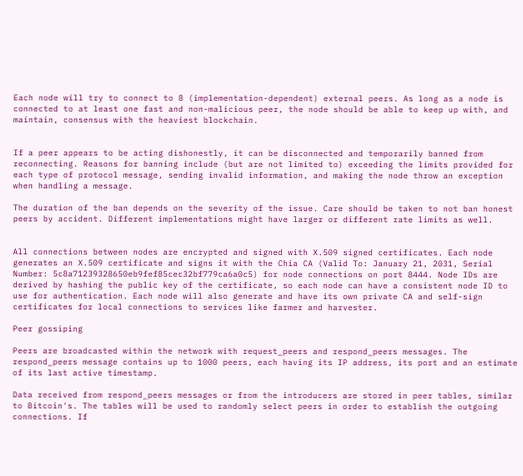Each node will try to connect to 8 (implementation-dependent) external peers. As long as a node is connected to at least one fast and non-malicious peer, the node should be able to keep up with, and maintain, consensus with the heaviest blockchain.


If a peer appears to be acting dishonestly, it can be disconnected and temporarily banned from reconnecting. Reasons for banning include (but are not limited to) exceeding the limits provided for each type of protocol message, sending invalid information, and making the node throw an exception when handling a message.

The duration of the ban depends on the severity of the issue. Care should be taken to not ban honest peers by accident. Different implementations might have larger or different rate limits as well.


All connections between nodes are encrypted and signed with X.509 signed certificates. Each node generates an X.509 certificate and signs it with the Chia CA (Valid To: January 21, 2031, Serial Number: 5c8a71239328650eb9fef85cec32bf779ca6a0c5) for node connections on port 8444. Node IDs are derived by hashing the public key of the certificate, so each node can have a consistent node ID to use for authentication. Each node will also generate and have its own private CA and self-sign certificates for local connections to services like farmer and harvester.

Peer gossiping

Peers are broadcasted within the network with request_peers and respond_peers messages. The respond_peers message contains up to 1000 peers, each having its IP address, its port and an estimate of its last active timestamp.

Data received from respond_peers messages or from the introducers are stored in peer tables, similar to Bitcoin's. The tables will be used to randomly select peers in order to establish the outgoing connections. If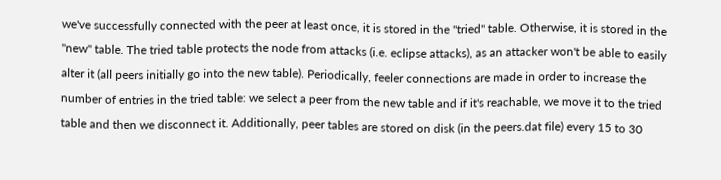we've successfully connected with the peer at least once, it is stored in the "tried" table. Otherwise, it is stored in the "new" table. The tried table protects the node from attacks (i.e. eclipse attacks), as an attacker won't be able to easily alter it (all peers initially go into the new table). Periodically, feeler connections are made in order to increase the number of entries in the tried table: we select a peer from the new table and if it's reachable, we move it to the tried table and then we disconnect it. Additionally, peer tables are stored on disk (in the peers.dat file) every 15 to 30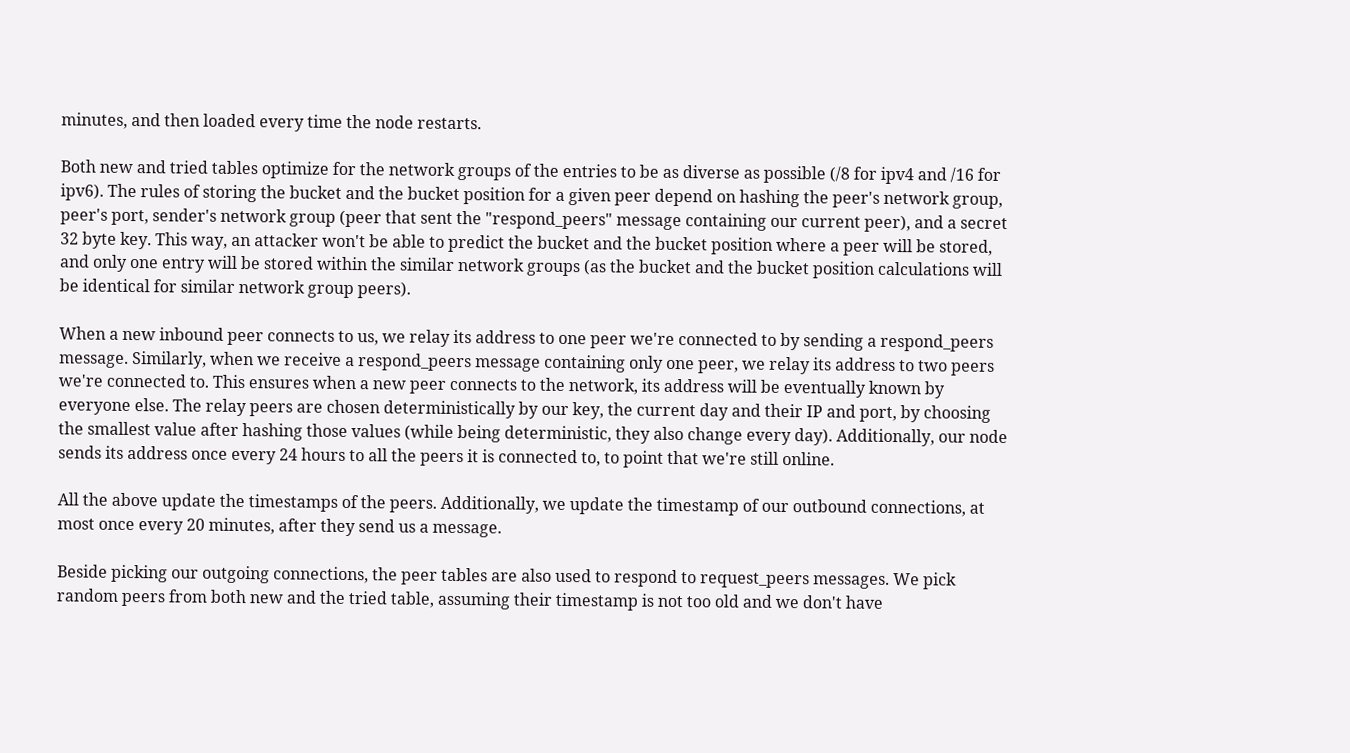minutes, and then loaded every time the node restarts.

Both new and tried tables optimize for the network groups of the entries to be as diverse as possible (/8 for ipv4 and /16 for ipv6). The rules of storing the bucket and the bucket position for a given peer depend on hashing the peer's network group, peer's port, sender's network group (peer that sent the "respond_peers" message containing our current peer), and a secret 32 byte key. This way, an attacker won't be able to predict the bucket and the bucket position where a peer will be stored, and only one entry will be stored within the similar network groups (as the bucket and the bucket position calculations will be identical for similar network group peers).

When a new inbound peer connects to us, we relay its address to one peer we're connected to by sending a respond_peers message. Similarly, when we receive a respond_peers message containing only one peer, we relay its address to two peers we're connected to. This ensures when a new peer connects to the network, its address will be eventually known by everyone else. The relay peers are chosen deterministically by our key, the current day and their IP and port, by choosing the smallest value after hashing those values (while being deterministic, they also change every day). Additionally, our node sends its address once every 24 hours to all the peers it is connected to, to point that we're still online.

All the above update the timestamps of the peers. Additionally, we update the timestamp of our outbound connections, at most once every 20 minutes, after they send us a message.

Beside picking our outgoing connections, the peer tables are also used to respond to request_peers messages. We pick random peers from both new and the tried table, assuming their timestamp is not too old and we don't have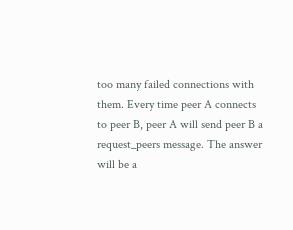too many failed connections with them. Every time peer A connects to peer B, peer A will send peer B a request_peers message. The answer will be a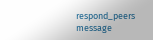respond_peers message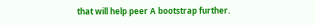that will help peer A bootstrap further.